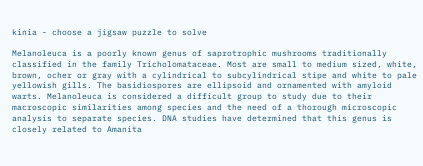kinia - choose a jigsaw puzzle to solve

Melanoleuca is a poorly known genus of saprotrophic mushrooms traditionally classified in the family Tricholomataceae. Most are small to medium sized, white, brown, ocher or gray with a cylindrical to subcylindrical stipe and white to pale yellowish gills. The basidiospores are ellipsoid and ornamented with amyloid warts. Melanoleuca is considered a difficult group to study due to their macroscopic similarities among species and the need of a thorough microscopic analysis to separate species. DNA studies have determined that this genus is closely related to Amanita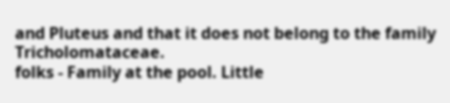and Pluteus and that it does not belong to the family Tricholomataceae.
folks - Family at the pool. Little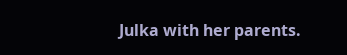Julka with her parents.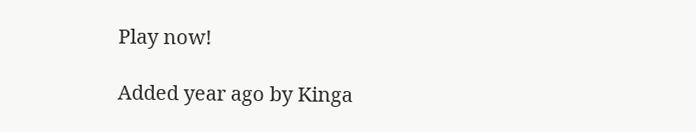Play now!

Added year ago by Kinga